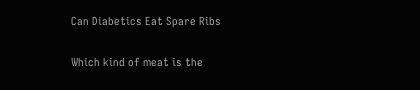Can Diabetics Eat Spare Ribs

Which kind of meat is the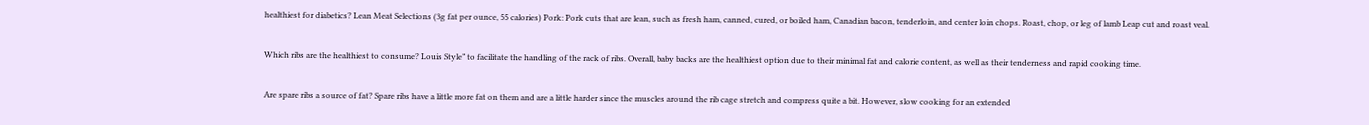healthiest for diabetics? Lean Meat Selections (3g fat per ounce, 55 calories) Pork: Pork cuts that are lean, such as fresh ham, canned, cured, or boiled ham, Canadian bacon, tenderloin, and center loin chops. Roast, chop, or leg of lamb Leap cut and roast veal.

Which ribs are the healthiest to consume? Louis Style” to facilitate the handling of the rack of ribs. Overall, baby backs are the healthiest option due to their minimal fat and calorie content, as well as their tenderness and rapid cooking time.

Are spare ribs a source of fat? Spare ribs have a little more fat on them and are a little harder since the muscles around the rib cage stretch and compress quite a bit. However, slow cooking for an extended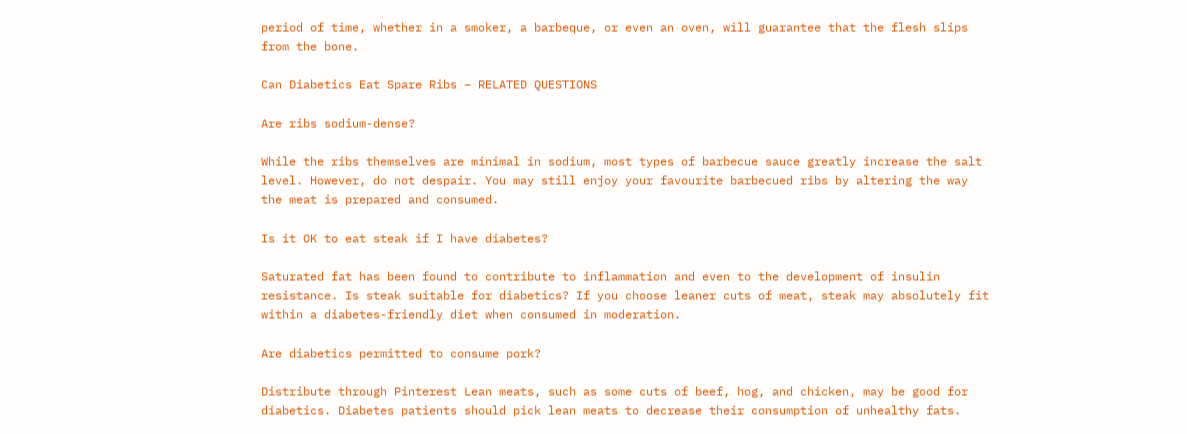period of time, whether in a smoker, a barbeque, or even an oven, will guarantee that the flesh slips from the bone.

Can Diabetics Eat Spare Ribs – RELATED QUESTIONS

Are ribs sodium-dense?

While the ribs themselves are minimal in sodium, most types of barbecue sauce greatly increase the salt level. However, do not despair. You may still enjoy your favourite barbecued ribs by altering the way the meat is prepared and consumed.

Is it OK to eat steak if I have diabetes?

Saturated fat has been found to contribute to inflammation and even to the development of insulin resistance. Is steak suitable for diabetics? If you choose leaner cuts of meat, steak may absolutely fit within a diabetes-friendly diet when consumed in moderation.

Are diabetics permitted to consume pork?

Distribute through Pinterest Lean meats, such as some cuts of beef, hog, and chicken, may be good for diabetics. Diabetes patients should pick lean meats to decrease their consumption of unhealthy fats.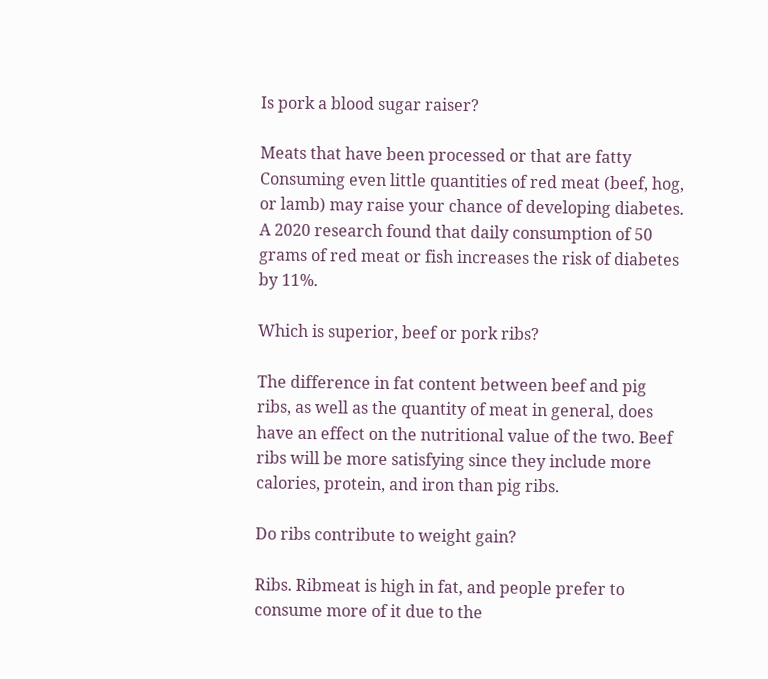Is pork a blood sugar raiser?

Meats that have been processed or that are fatty Consuming even little quantities of red meat (beef, hog, or lamb) may raise your chance of developing diabetes. A 2020 research found that daily consumption of 50 grams of red meat or fish increases the risk of diabetes by 11%.

Which is superior, beef or pork ribs?

The difference in fat content between beef and pig ribs, as well as the quantity of meat in general, does have an effect on the nutritional value of the two. Beef ribs will be more satisfying since they include more calories, protein, and iron than pig ribs.

Do ribs contribute to weight gain?

Ribs. Ribmeat is high in fat, and people prefer to consume more of it due to the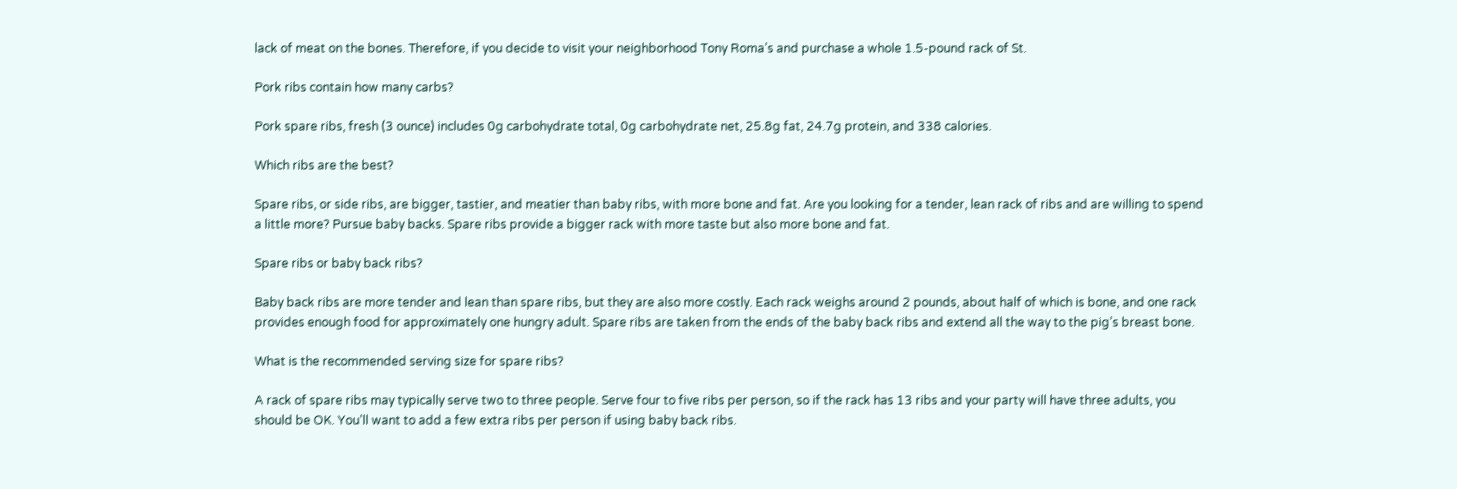lack of meat on the bones. Therefore, if you decide to visit your neighborhood Tony Roma’s and purchase a whole 1.5-pound rack of St.

Pork ribs contain how many carbs?

Pork spare ribs, fresh (3 ounce) includes 0g carbohydrate total, 0g carbohydrate net, 25.8g fat, 24.7g protein, and 338 calories.

Which ribs are the best?

Spare ribs, or side ribs, are bigger, tastier, and meatier than baby ribs, with more bone and fat. Are you looking for a tender, lean rack of ribs and are willing to spend a little more? Pursue baby backs. Spare ribs provide a bigger rack with more taste but also more bone and fat.

Spare ribs or baby back ribs?

Baby back ribs are more tender and lean than spare ribs, but they are also more costly. Each rack weighs around 2 pounds, about half of which is bone, and one rack provides enough food for approximately one hungry adult. Spare ribs are taken from the ends of the baby back ribs and extend all the way to the pig’s breast bone.

What is the recommended serving size for spare ribs?

A rack of spare ribs may typically serve two to three people. Serve four to five ribs per person, so if the rack has 13 ribs and your party will have three adults, you should be OK. You’ll want to add a few extra ribs per person if using baby back ribs.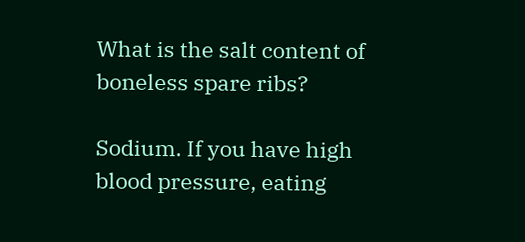What is the salt content of boneless spare ribs?

Sodium. If you have high blood pressure, eating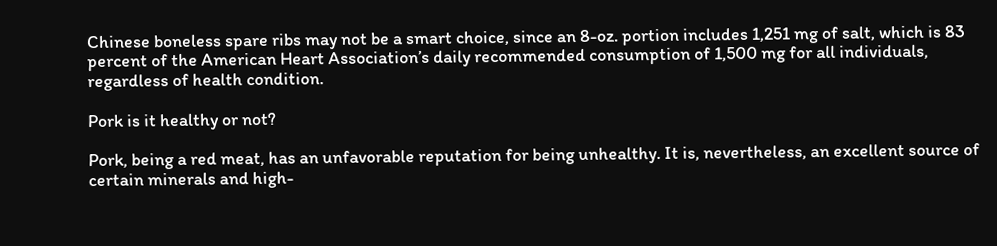Chinese boneless spare ribs may not be a smart choice, since an 8-oz. portion includes 1,251 mg of salt, which is 83 percent of the American Heart Association’s daily recommended consumption of 1,500 mg for all individuals, regardless of health condition.

Pork is it healthy or not?

Pork, being a red meat, has an unfavorable reputation for being unhealthy. It is, nevertheless, an excellent source of certain minerals and high-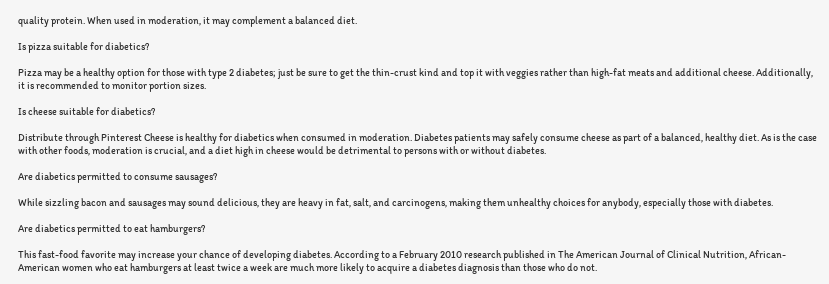quality protein. When used in moderation, it may complement a balanced diet.

Is pizza suitable for diabetics?

Pizza may be a healthy option for those with type 2 diabetes; just be sure to get the thin-crust kind and top it with veggies rather than high-fat meats and additional cheese. Additionally, it is recommended to monitor portion sizes.

Is cheese suitable for diabetics?

Distribute through Pinterest Cheese is healthy for diabetics when consumed in moderation. Diabetes patients may safely consume cheese as part of a balanced, healthy diet. As is the case with other foods, moderation is crucial, and a diet high in cheese would be detrimental to persons with or without diabetes.

Are diabetics permitted to consume sausages?

While sizzling bacon and sausages may sound delicious, they are heavy in fat, salt, and carcinogens, making them unhealthy choices for anybody, especially those with diabetes.

Are diabetics permitted to eat hamburgers?

This fast-food favorite may increase your chance of developing diabetes. According to a February 2010 research published in The American Journal of Clinical Nutrition, African-American women who eat hamburgers at least twice a week are much more likely to acquire a diabetes diagnosis than those who do not.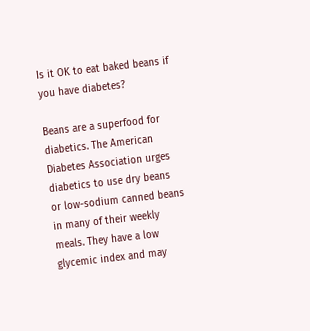Is it OK to eat baked beans if you have diabetes?

Beans are a superfood for diabetics. The American Diabetes Association urges diabetics to use dry beans or low-sodium canned beans in many of their weekly meals. They have a low glycemic index and may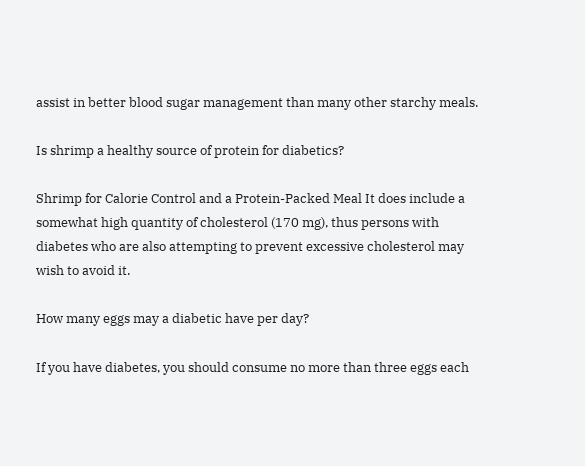assist in better blood sugar management than many other starchy meals.

Is shrimp a healthy source of protein for diabetics?

Shrimp for Calorie Control and a Protein-Packed Meal It does include a somewhat high quantity of cholesterol (170 mg), thus persons with diabetes who are also attempting to prevent excessive cholesterol may wish to avoid it.

How many eggs may a diabetic have per day?

If you have diabetes, you should consume no more than three eggs each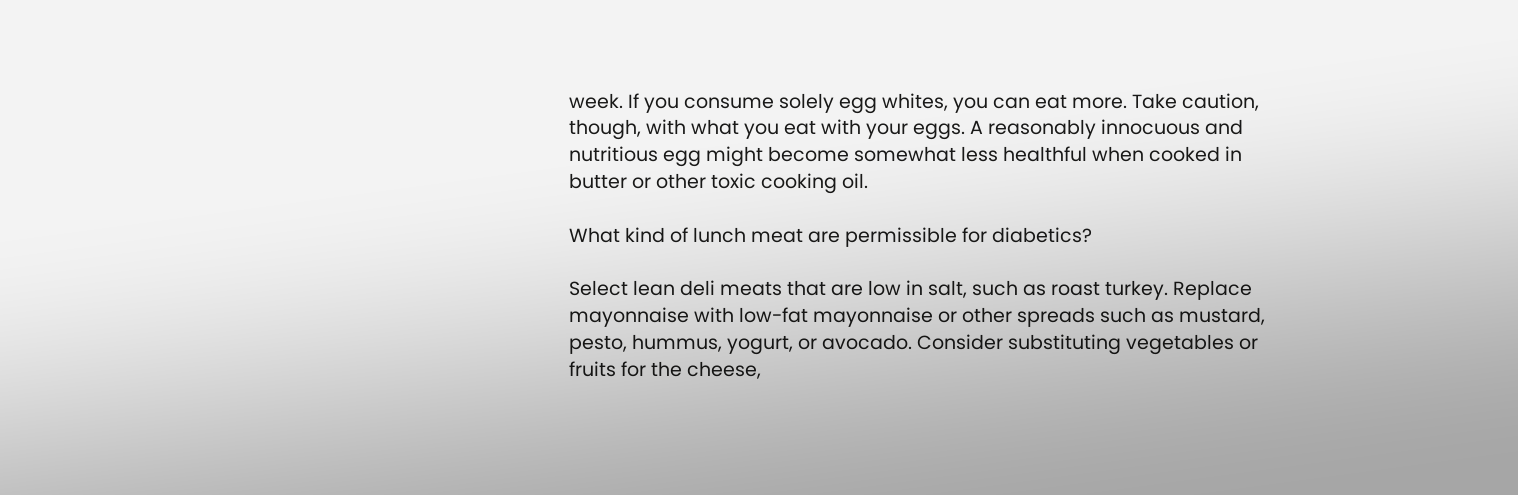week. If you consume solely egg whites, you can eat more. Take caution, though, with what you eat with your eggs. A reasonably innocuous and nutritious egg might become somewhat less healthful when cooked in butter or other toxic cooking oil.

What kind of lunch meat are permissible for diabetics?

Select lean deli meats that are low in salt, such as roast turkey. Replace mayonnaise with low-fat mayonnaise or other spreads such as mustard, pesto, hummus, yogurt, or avocado. Consider substituting vegetables or fruits for the cheese,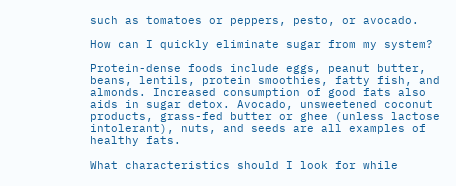such as tomatoes or peppers, pesto, or avocado.

How can I quickly eliminate sugar from my system?

Protein-dense foods include eggs, peanut butter, beans, lentils, protein smoothies, fatty fish, and almonds. Increased consumption of good fats also aids in sugar detox. Avocado, unsweetened coconut products, grass-fed butter or ghee (unless lactose intolerant), nuts, and seeds are all examples of healthy fats.

What characteristics should I look for while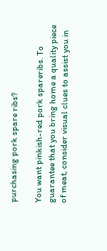purchasing pork spare ribs?

You want pinkish-red pork spareribs. To guarantee that you bring home a quality piece of meat, consider visual clues to assist you in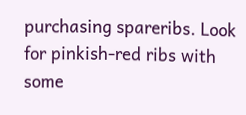purchasing spareribs. Look for pinkish-red ribs with some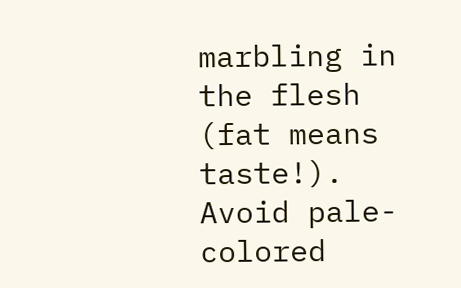marbling in the flesh (fat means taste!). Avoid pale-colored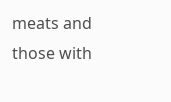meats and those with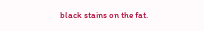black stains on the fat.